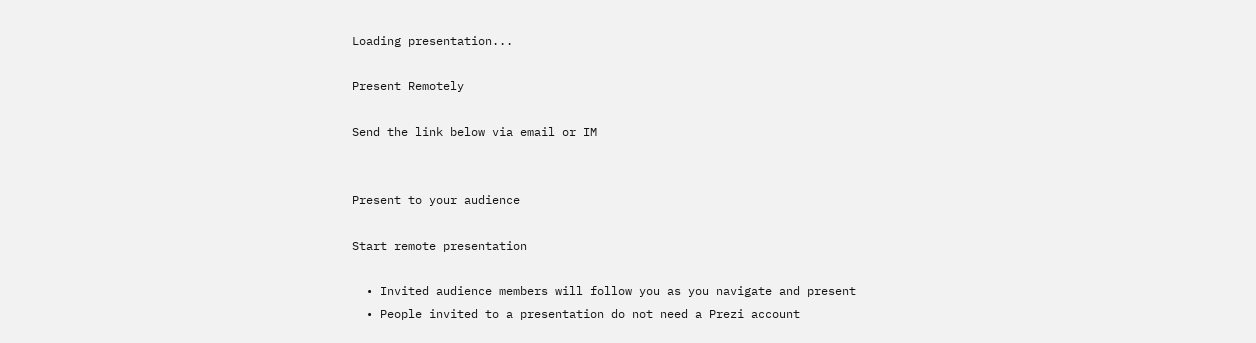Loading presentation...

Present Remotely

Send the link below via email or IM


Present to your audience

Start remote presentation

  • Invited audience members will follow you as you navigate and present
  • People invited to a presentation do not need a Prezi account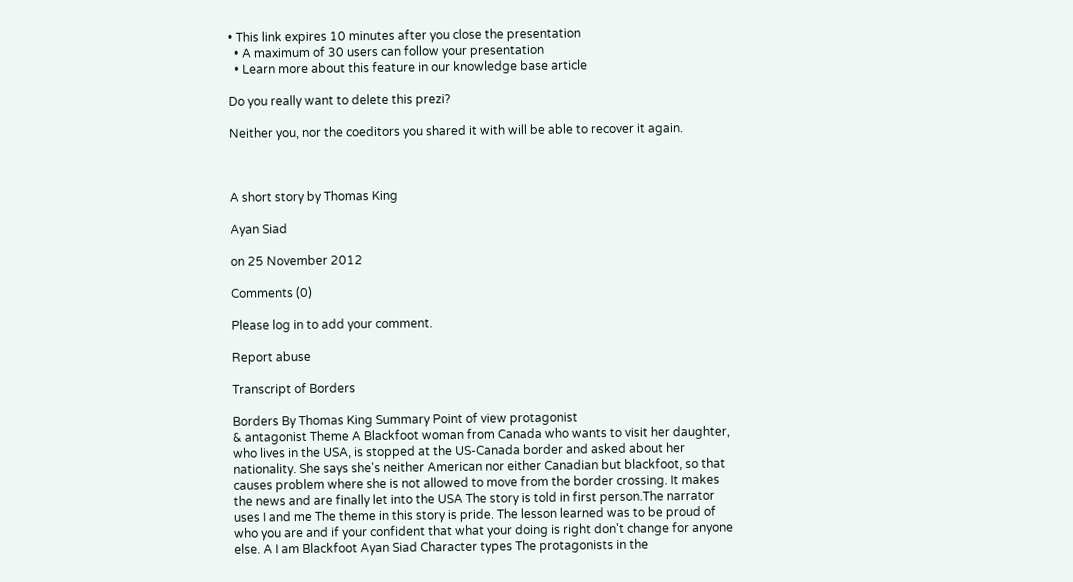• This link expires 10 minutes after you close the presentation
  • A maximum of 30 users can follow your presentation
  • Learn more about this feature in our knowledge base article

Do you really want to delete this prezi?

Neither you, nor the coeditors you shared it with will be able to recover it again.



A short story by Thomas King

Ayan Siad

on 25 November 2012

Comments (0)

Please log in to add your comment.

Report abuse

Transcript of Borders

Borders By Thomas King Summary Point of view protagonist
& antagonist Theme A Blackfoot woman from Canada who wants to visit her daughter, who lives in the USA, is stopped at the US-Canada border and asked about her nationality. She says she's neither American nor either Canadian but blackfoot, so that causes problem where she is not allowed to move from the border crossing. It makes the news and are finally let into the USA The story is told in first person.The narrator uses I and me The theme in this story is pride. The lesson learned was to be proud of who you are and if your confident that what your doing is right don't change for anyone else. A I am Blackfoot Ayan Siad Character types The protagonists in the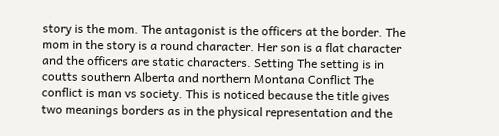story is the mom. The antagonist is the officers at the border. The mom in the story is a round character. Her son is a flat character and the officers are static characters. Setting The setting is in coutts southern Alberta and northern Montana Conflict The conflict is man vs society. This is noticed because the title gives two meanings borders as in the physical representation and the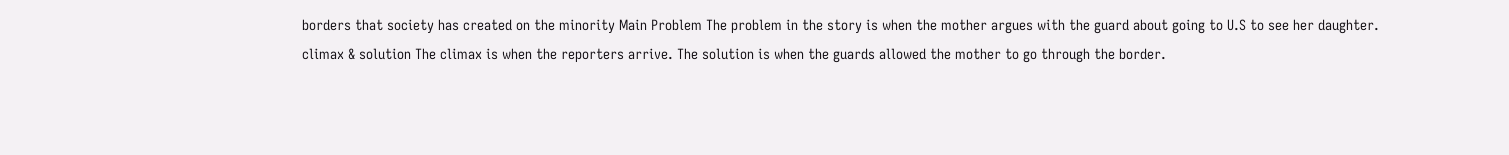borders that society has created on the minority Main Problem The problem in the story is when the mother argues with the guard about going to U.S to see her daughter. climax & solution The climax is when the reporters arrive. The solution is when the guards allowed the mother to go through the border.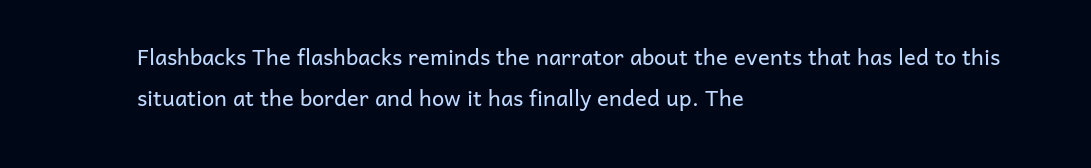Flashbacks The flashbacks reminds the narrator about the events that has led to this situation at the border and how it has finally ended up. The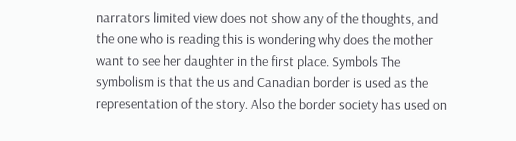narrators limited view does not show any of the thoughts, and the one who is reading this is wondering why does the mother want to see her daughter in the first place. Symbols The symbolism is that the us and Canadian border is used as the representation of the story. Also the border society has used on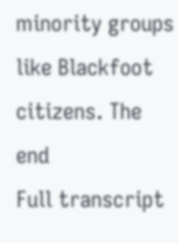minority groups like Blackfoot citizens. The end
Full transcript